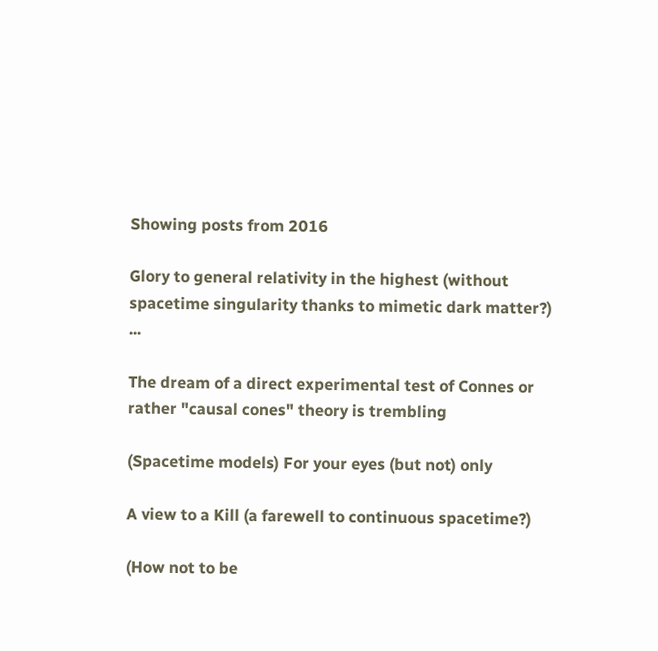Showing posts from 2016

Glory to general relativity in the highest (without spacetime singularity thanks to mimetic dark matter?) ...

The dream of a direct experimental test of Connes or rather "causal cones" theory is trembling

(Spacetime models) For your eyes (but not) only

A view to a Kill (a farewell to continuous spacetime?)

(How not to be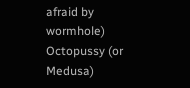afraid by wormhole) Octopussy (or Medusa)